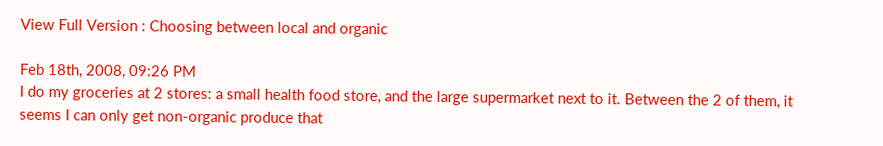View Full Version : Choosing between local and organic

Feb 18th, 2008, 09:26 PM
I do my groceries at 2 stores: a small health food store, and the large supermarket next to it. Between the 2 of them, it seems I can only get non-organic produce that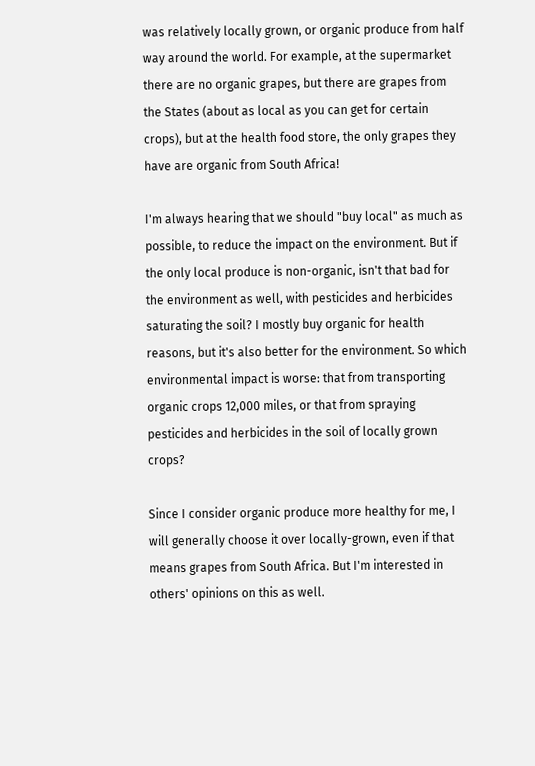was relatively locally grown, or organic produce from half way around the world. For example, at the supermarket there are no organic grapes, but there are grapes from the States (about as local as you can get for certain crops), but at the health food store, the only grapes they have are organic from South Africa!

I'm always hearing that we should "buy local" as much as possible, to reduce the impact on the environment. But if the only local produce is non-organic, isn't that bad for the environment as well, with pesticides and herbicides saturating the soil? I mostly buy organic for health reasons, but it's also better for the environment. So which environmental impact is worse: that from transporting organic crops 12,000 miles, or that from spraying pesticides and herbicides in the soil of locally grown crops?

Since I consider organic produce more healthy for me, I will generally choose it over locally-grown, even if that means grapes from South Africa. But I'm interested in others' opinions on this as well.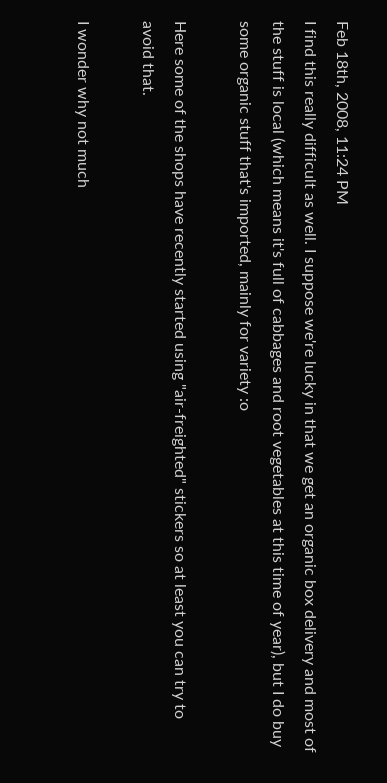Feb 18th, 2008, 11:24 PM
I find this really difficult as well. I suppose we're lucky in that we get an organic box delivery and most of the stuff is local (which means it's full of cabbages and root vegetables at this time of year), but I do buy some organic stuff that's imported, mainly for variety :o

Here some of the shops have recently started using "air-freighted" stickers so at least you can try to avoid that.

I wonder why not much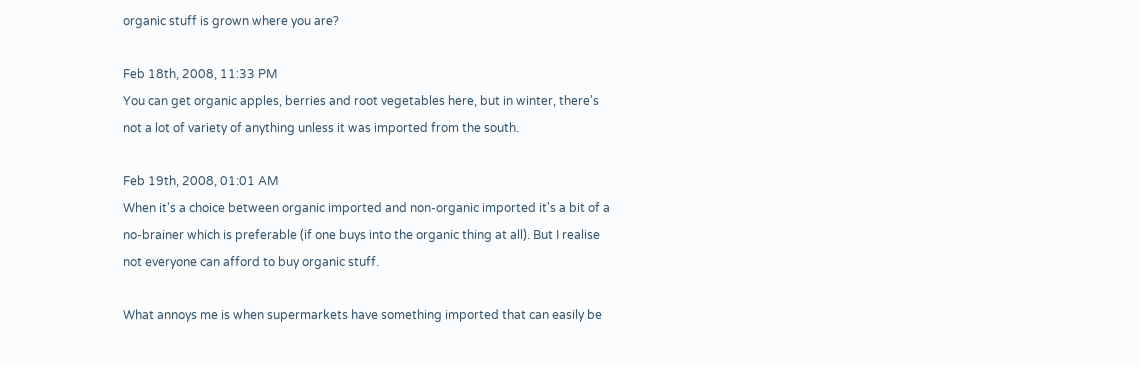organic stuff is grown where you are?

Feb 18th, 2008, 11:33 PM
You can get organic apples, berries and root vegetables here, but in winter, there's not a lot of variety of anything unless it was imported from the south.

Feb 19th, 2008, 01:01 AM
When it's a choice between organic imported and non-organic imported it's a bit of a no-brainer which is preferable (if one buys into the organic thing at all). But I realise not everyone can afford to buy organic stuff.

What annoys me is when supermarkets have something imported that can easily be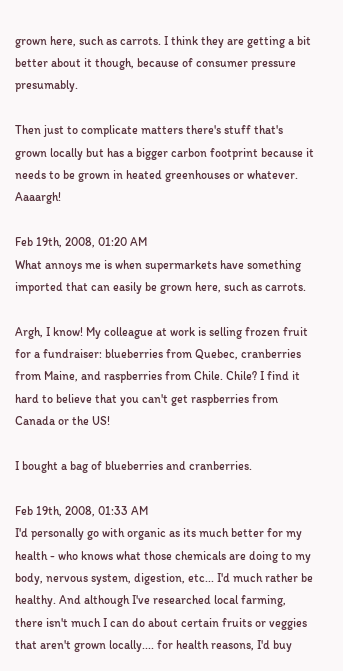grown here, such as carrots. I think they are getting a bit better about it though, because of consumer pressure presumably.

Then just to complicate matters there's stuff that's grown locally but has a bigger carbon footprint because it needs to be grown in heated greenhouses or whatever. Aaaargh!

Feb 19th, 2008, 01:20 AM
What annoys me is when supermarkets have something imported that can easily be grown here, such as carrots.

Argh, I know! My colleague at work is selling frozen fruit for a fundraiser: blueberries from Quebec, cranberries from Maine, and raspberries from Chile. Chile? I find it hard to believe that you can't get raspberries from Canada or the US!

I bought a bag of blueberries and cranberries.

Feb 19th, 2008, 01:33 AM
I'd personally go with organic as its much better for my health - who knows what those chemicals are doing to my body, nervous system, digestion, etc... I'd much rather be healthy. And although I've researched local farming, there isn't much I can do about certain fruits or veggies that aren't grown locally.... for health reasons, I'd buy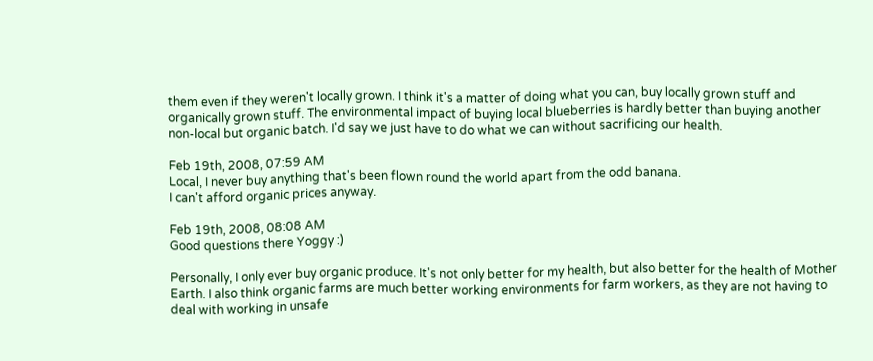them even if they weren't locally grown. I think it's a matter of doing what you can, buy locally grown stuff and organically grown stuff. The environmental impact of buying local blueberries is hardly better than buying another non-local but organic batch. I'd say we just have to do what we can without sacrificing our health.

Feb 19th, 2008, 07:59 AM
Local, I never buy anything that's been flown round the world apart from the odd banana.
I can't afford organic prices anyway.

Feb 19th, 2008, 08:08 AM
Good questions there Yoggy :)

Personally, I only ever buy organic produce. It's not only better for my health, but also better for the health of Mother Earth. I also think organic farms are much better working environments for farm workers, as they are not having to deal with working in unsafe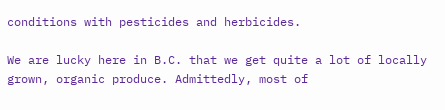conditions with pesticides and herbicides.

We are lucky here in B.C. that we get quite a lot of locally grown, organic produce. Admittedly, most of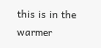this is in the warmer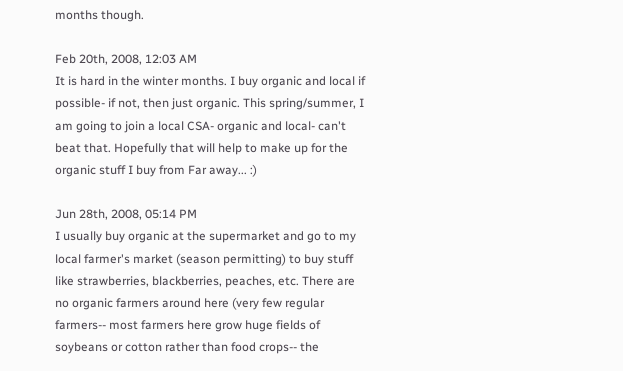months though.

Feb 20th, 2008, 12:03 AM
It is hard in the winter months. I buy organic and local if possible- if not, then just organic. This spring/summer, I am going to join a local CSA- organic and local- can't beat that. Hopefully that will help to make up for the organic stuff I buy from Far away... :)

Jun 28th, 2008, 05:14 PM
I usually buy organic at the supermarket and go to my local farmer's market (season permitting) to buy stuff like strawberries, blackberries, peaches, etc. There are no organic farmers around here (very few regular farmers-- most farmers here grow huge fields of soybeans or cotton rather than food crops-- the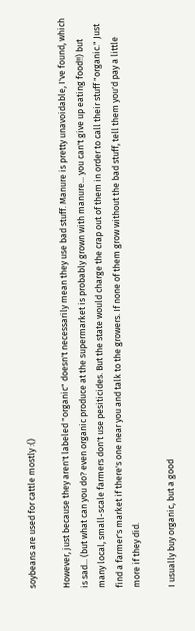soybeans are used for cattle mostly :()

However, just because they aren't labeled "organic" doesn't necessarily mean they use bad stuff. Manure is pretty unavoidable, I've found, which is sad... (but what can you do? even organic produce at the supermarket is probably grown with manure... you can't give up eating food!!) but many local, small-scale farmers don't use pesiticides. But the state would charge the crap out of them in order to call their stuff "organic." Just find a farmer's market if there's one near you and talk to the growers. If none of them grow without the bad stuff, tell them you'd pay a little more if they did.

I usually buy organic, but a good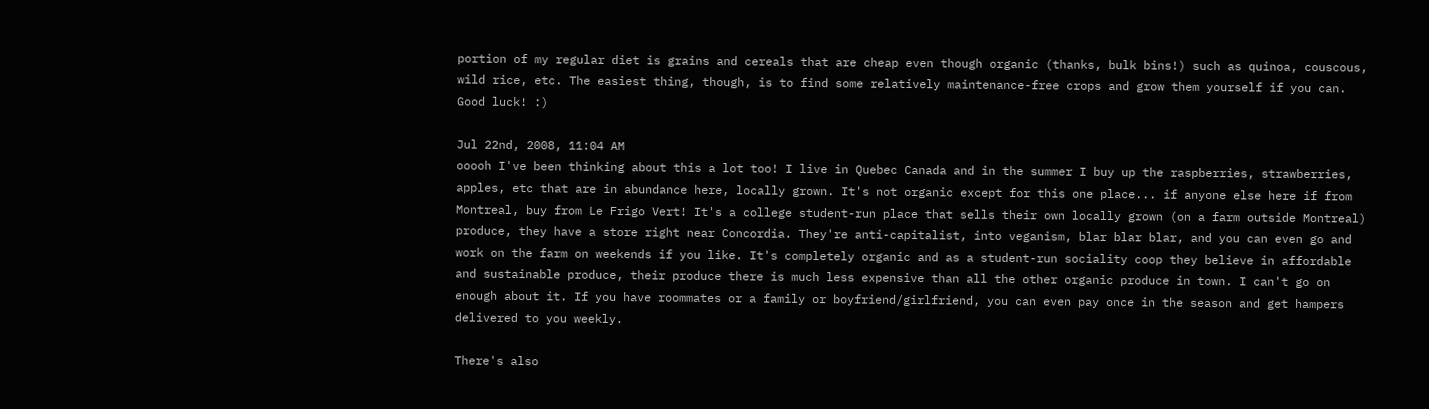portion of my regular diet is grains and cereals that are cheap even though organic (thanks, bulk bins!) such as quinoa, couscous, wild rice, etc. The easiest thing, though, is to find some relatively maintenance-free crops and grow them yourself if you can. Good luck! :)

Jul 22nd, 2008, 11:04 AM
ooooh I've been thinking about this a lot too! I live in Quebec Canada and in the summer I buy up the raspberries, strawberries, apples, etc that are in abundance here, locally grown. It's not organic except for this one place... if anyone else here if from Montreal, buy from Le Frigo Vert! It's a college student-run place that sells their own locally grown (on a farm outside Montreal) produce, they have a store right near Concordia. They're anti-capitalist, into veganism, blar blar blar, and you can even go and work on the farm on weekends if you like. It's completely organic and as a student-run sociality coop they believe in affordable and sustainable produce, their produce there is much less expensive than all the other organic produce in town. I can't go on enough about it. If you have roommates or a family or boyfriend/girlfriend, you can even pay once in the season and get hampers delivered to you weekly.

There's also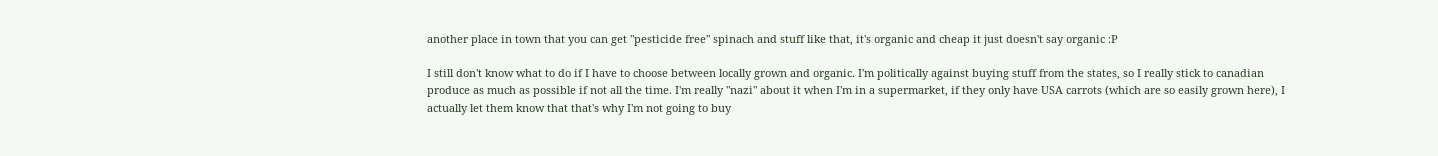another place in town that you can get "pesticide free" spinach and stuff like that, it's organic and cheap it just doesn't say organic :P

I still don't know what to do if I have to choose between locally grown and organic. I'm politically against buying stuff from the states, so I really stick to canadian produce as much as possible if not all the time. I'm really "nazi" about it when I'm in a supermarket, if they only have USA carrots (which are so easily grown here), I actually let them know that that's why I'm not going to buy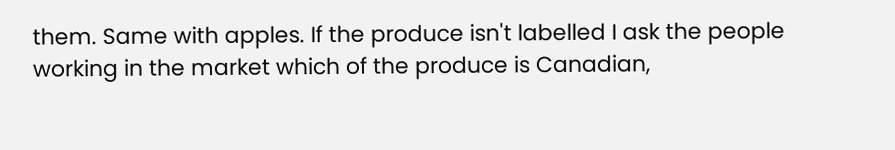them. Same with apples. If the produce isn't labelled I ask the people working in the market which of the produce is Canadian,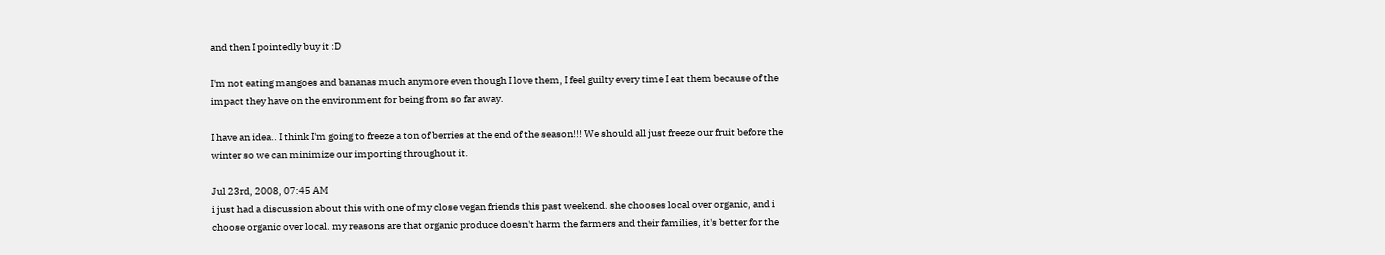and then I pointedly buy it :D

I'm not eating mangoes and bananas much anymore even though I love them, I feel guilty every time I eat them because of the impact they have on the environment for being from so far away.

I have an idea.. I think I'm going to freeze a ton of berries at the end of the season!!! We should all just freeze our fruit before the winter so we can minimize our importing throughout it.

Jul 23rd, 2008, 07:45 AM
i just had a discussion about this with one of my close vegan friends this past weekend. she chooses local over organic, and i choose organic over local. my reasons are that organic produce doesn't harm the farmers and their families, it's better for the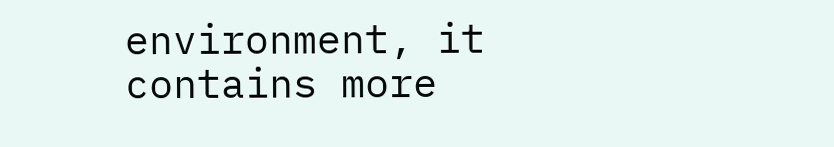environment, it contains more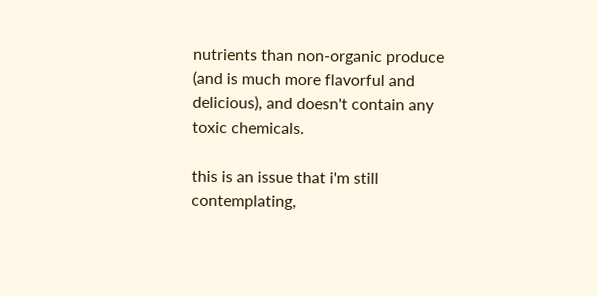nutrients than non-organic produce (and is much more flavorful and delicious), and doesn't contain any toxic chemicals.

this is an issue that i'm still contemplating,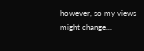however, so my views might change...